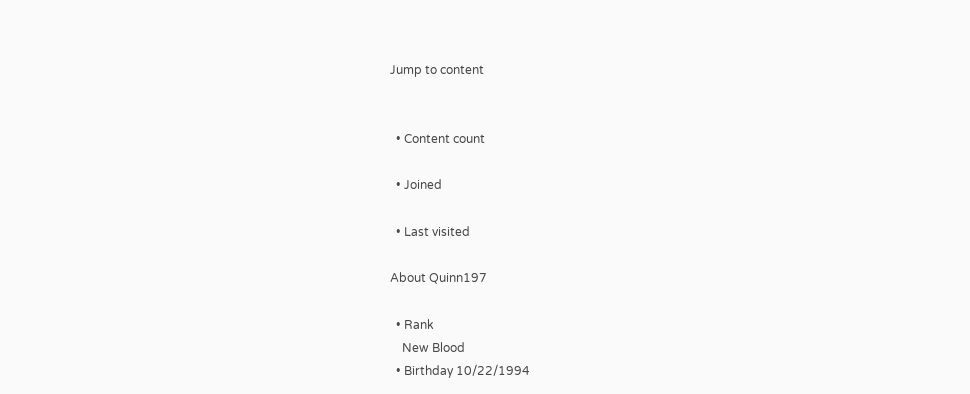Jump to content


  • Content count

  • Joined

  • Last visited

About Quinn197

  • Rank
    New Blood
  • Birthday 10/22/1994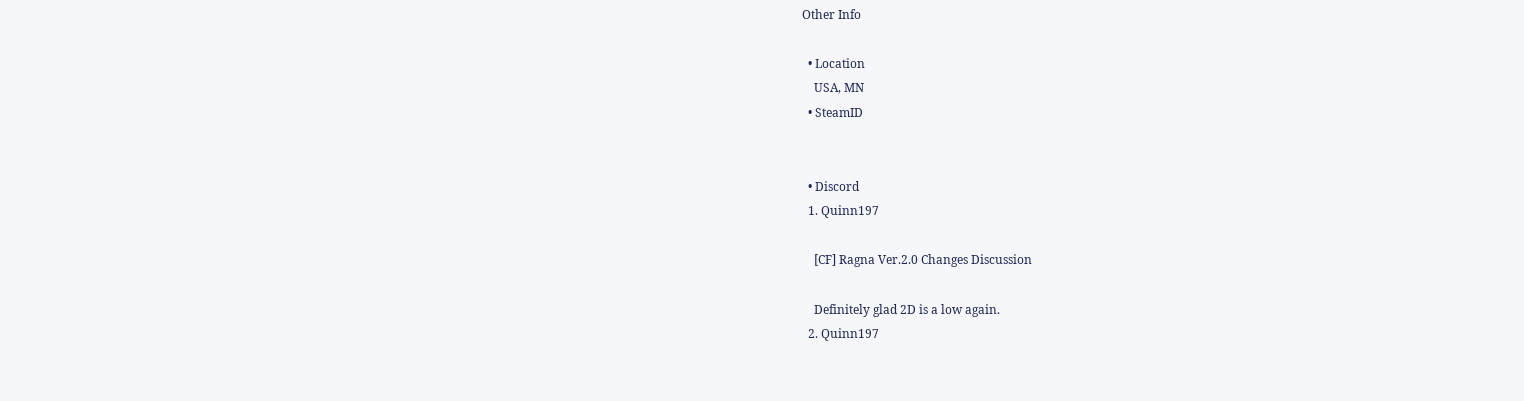Other Info

  • Location
    USA, MN
  • SteamID


  • Discord
  1. Quinn197

    [CF] Ragna Ver.2.0 Changes Discussion

    Definitely glad 2D is a low again.
  2. Quinn197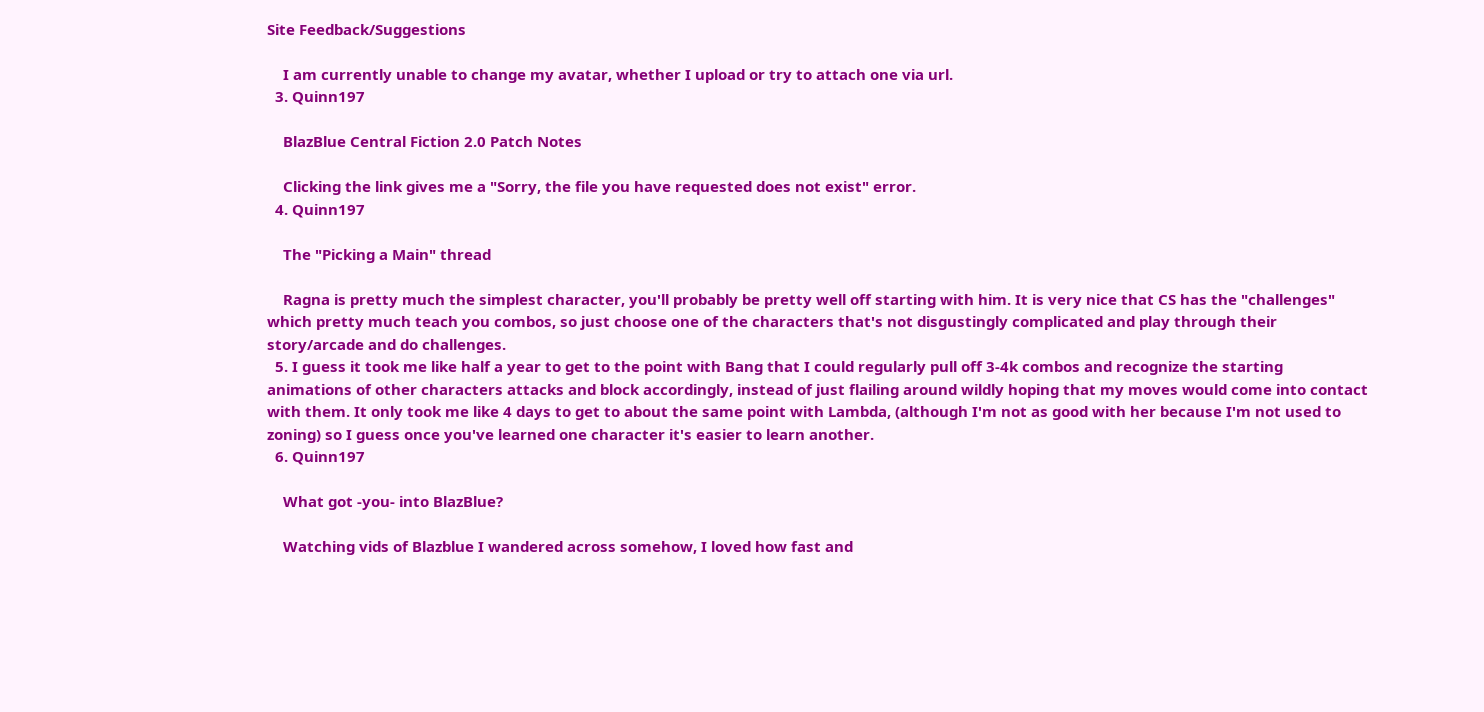Site Feedback/Suggestions

    I am currently unable to change my avatar, whether I upload or try to attach one via url.
  3. Quinn197

    BlazBlue Central Fiction 2.0 Patch Notes

    Clicking the link gives me a "Sorry, the file you have requested does not exist" error.
  4. Quinn197

    The "Picking a Main" thread

    Ragna is pretty much the simplest character, you'll probably be pretty well off starting with him. It is very nice that CS has the "challenges" which pretty much teach you combos, so just choose one of the characters that's not disgustingly complicated and play through their story/arcade and do challenges.
  5. I guess it took me like half a year to get to the point with Bang that I could regularly pull off 3-4k combos and recognize the starting animations of other characters attacks and block accordingly, instead of just flailing around wildly hoping that my moves would come into contact with them. It only took me like 4 days to get to about the same point with Lambda, (although I'm not as good with her because I'm not used to zoning) so I guess once you've learned one character it's easier to learn another.
  6. Quinn197

    What got -you- into BlazBlue?

    Watching vids of Blazblue I wandered across somehow, I loved how fast and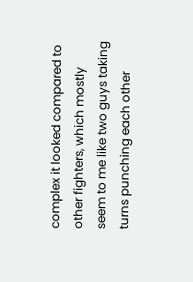complex it looked compared to other fighters, which mostly seem to me like two guys taking turns punching each other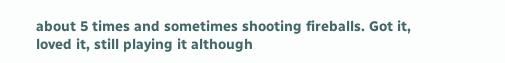about 5 times and sometimes shooting fireballs. Got it, loved it, still playing it although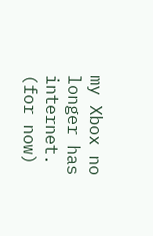my Xbox no longer has internet. (for now)